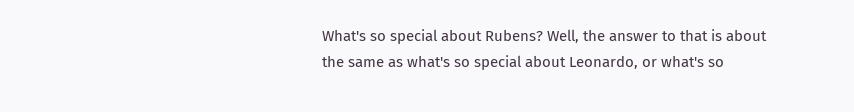What's so special about Rubens? Well, the answer to that is about the same as what's so special about Leonardo, or what's so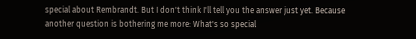special about Rembrandt. But I don't think I'll tell you the answer just yet. Because another question is bothering me more: What's so special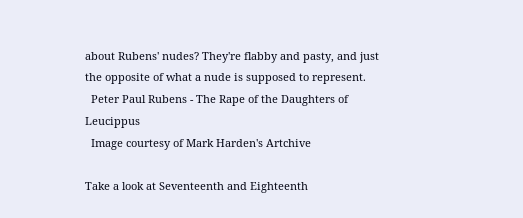about Rubens' nudes? They're flabby and pasty, and just the opposite of what a nude is supposed to represent.
  Peter Paul Rubens - The Rape of the Daughters of Leucippus
  Image courtesy of Mark Harden's Artchive

Take a look at Seventeenth and Eighteenth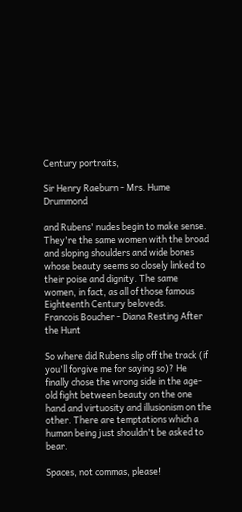Century portraits,

Sir Henry Raeburn - Mrs. Hume Drummond

and Rubens' nudes begin to make sense. They're the same women with the broad and sloping shoulders and wide bones whose beauty seems so closely linked to their poise and dignity. The same women, in fact, as all of those famous Eighteenth Century beloveds.
Francois Boucher - Diana Resting After the Hunt

So where did Rubens slip off the track (if you'll forgive me for saying so)? He finally chose the wrong side in the age-old fight between beauty on the one hand and virtuosity and illusionism on the other. There are temptations which a human being just shouldn't be asked to bear.

Spaces, not commas, please!